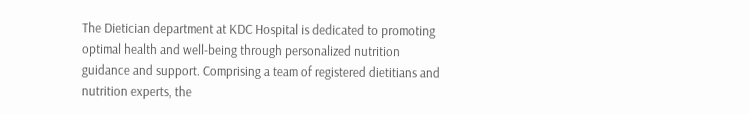The Dietician department at KDC Hospital is dedicated to promoting optimal health and well-being through personalized nutrition guidance and support. Comprising a team of registered dietitians and nutrition experts, the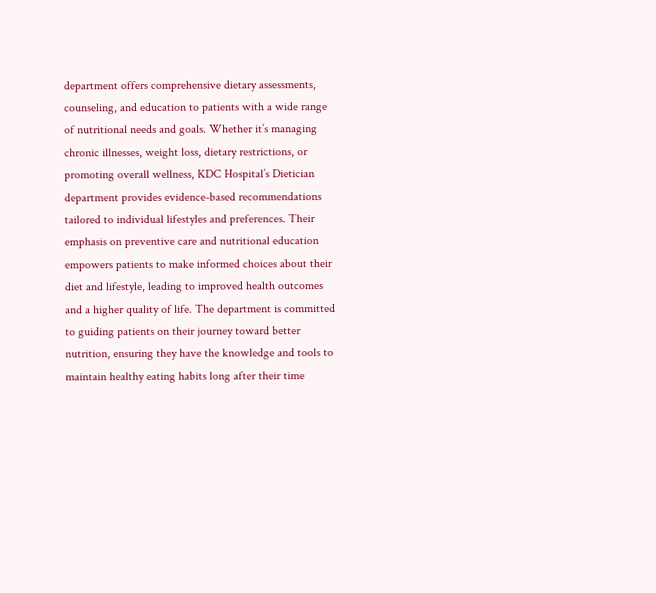department offers comprehensive dietary assessments, counseling, and education to patients with a wide range of nutritional needs and goals. Whether it’s managing chronic illnesses, weight loss, dietary restrictions, or promoting overall wellness, KDC Hospital’s Dietician department provides evidence-based recommendations tailored to individual lifestyles and preferences. Their emphasis on preventive care and nutritional education empowers patients to make informed choices about their diet and lifestyle, leading to improved health outcomes and a higher quality of life. The department is committed to guiding patients on their journey toward better nutrition, ensuring they have the knowledge and tools to maintain healthy eating habits long after their time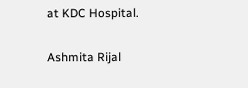at KDC Hospital.

Ashmita Rijal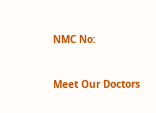NMC No:


Meet Our Doctors